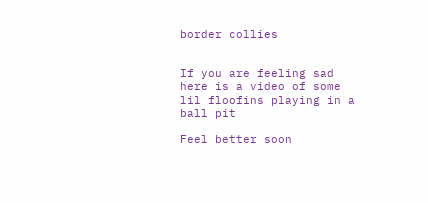border collies


If you are feeling sad here is a video of some lil floofins playing in a ball pit

Feel better soon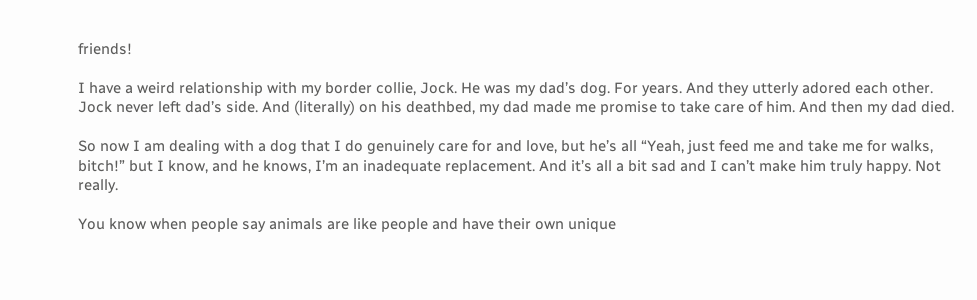friends!

I have a weird relationship with my border collie, Jock. He was my dad’s dog. For years. And they utterly adored each other. Jock never left dad’s side. And (literally) on his deathbed, my dad made me promise to take care of him. And then my dad died.

So now I am dealing with a dog that I do genuinely care for and love, but he’s all “Yeah, just feed me and take me for walks, bitch!” but I know, and he knows, I’m an inadequate replacement. And it’s all a bit sad and I can’t make him truly happy. Not really.

You know when people say animals are like people and have their own unique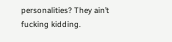personalities? They ain’t fucking kidding.